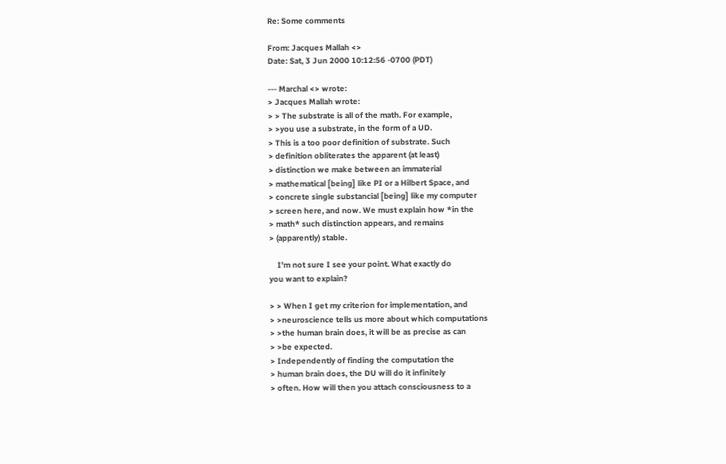Re: Some comments

From: Jacques Mallah <>
Date: Sat, 3 Jun 2000 10:12:56 -0700 (PDT)

--- Marchal <> wrote:
> Jacques Mallah wrote:
> > The substrate is all of the math. For example,
> >you use a substrate, in the form of a UD.
> This is a too poor definition of substrate. Such
> definition obliterates the apparent (at least)
> distinction we make between an immaterial
> mathematical [being] like PI or a Hilbert Space, and
> concrete single substancial [being] like my computer
> screen here, and now. We must explain how *in the
> math* such distinction appears, and remains
> (apparently) stable.

    I'm not sure I see your point. What exactly do
you want to explain?

> > When I get my criterion for implementation, and
> >neuroscience tells us more about which computations
> >the human brain does, it will be as precise as can
> >be expected.
> Independently of finding the computation the
> human brain does, the DU will do it infinitely
> often. How will then you attach consciousness to a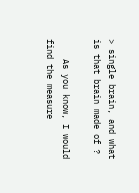> single brain, and what is that brain made of ?

    As you know, I would find the measure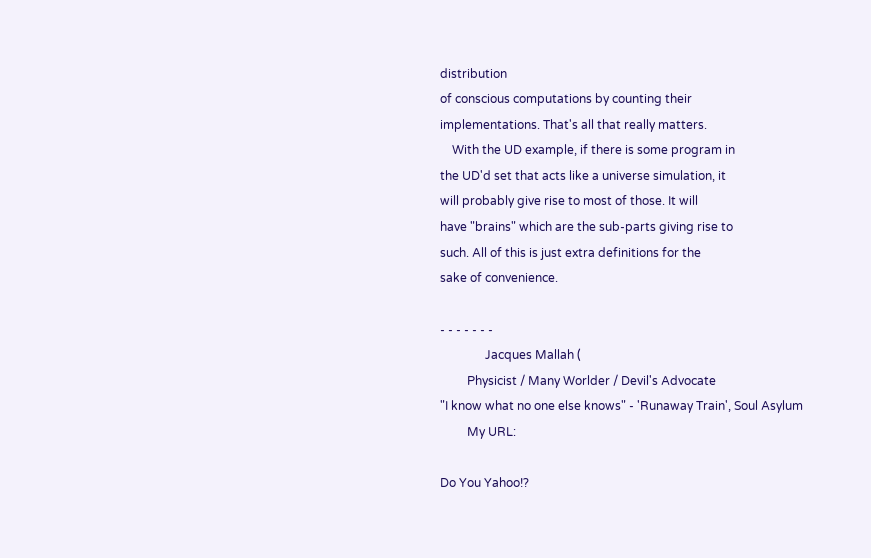distribution
of conscious computations by counting their
implementations. That's all that really matters.
    With the UD example, if there is some program in
the UD'd set that acts like a universe simulation, it
will probably give rise to most of those. It will
have "brains" which are the sub-parts giving rise to
such. All of this is just extra definitions for the
sake of convenience.

- - - - - - -
               Jacques Mallah (
         Physicist / Many Worlder / Devil's Advocate
"I know what no one else knows" - 'Runaway Train', Soul Asylum
         My URL:

Do You Yahoo!?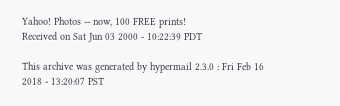Yahoo! Photos -- now, 100 FREE prints!
Received on Sat Jun 03 2000 - 10:22:39 PDT

This archive was generated by hypermail 2.3.0 : Fri Feb 16 2018 - 13:20:07 PST